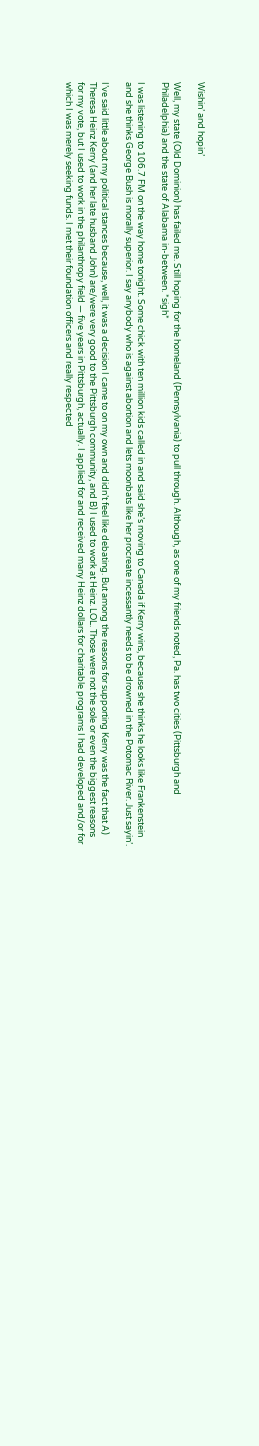Wishin’ and hopin’

Well, my state (Old Dominion) has failed me. Still hoping for the homeland (Pennsylvania) to pull through. Although, as one of my friends noted, Pa. has two cities (Pittsburgh and Philadelphia) and the state of Alabama in-between. *sigh*

I was listening to 106.7 FM on the way home tonight. Some chick with ten million kids called in and said she’s moving to Canada if Kerry wins, because she thinks he looks like Frankenstein and she thinks George Bush is morally superior. I say anybody who is against abortion and lets moonbats like her procreate incessantly needs to be drowned in the Potomac River. Just sayin’.

I’ve said little about my political stances because, well, it was a decision I came to on my own and didn’t feel like debating. But among the reasons for supporting Kerry was the fact that A) Theresa Heinz Kerry (and her late husband John) are/were very good to the Pittsburgh community, and B) I used to work at Heinz. LOL. Those were not the sole or even the biggest reasons for my vote, but I used to work in the philanthropy field — five years in Pittsburgh, actually. I applied for and received many Heinz dollars for charitable programs I had developed and/or for which I was merely seeking funds. I met their foundation officers and really respected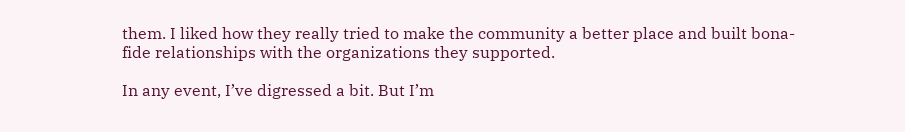them. I liked how they really tried to make the community a better place and built bona-fide relationships with the organizations they supported.

In any event, I’ve digressed a bit. But I’m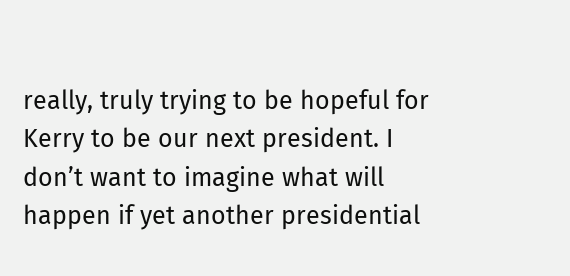really, truly trying to be hopeful for Kerry to be our next president. I don’t want to imagine what will happen if yet another presidential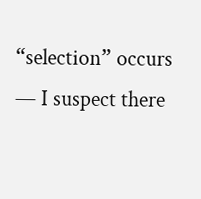“selection” occurs — I suspect there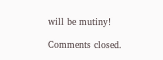will be mutiny!

Comments closed.